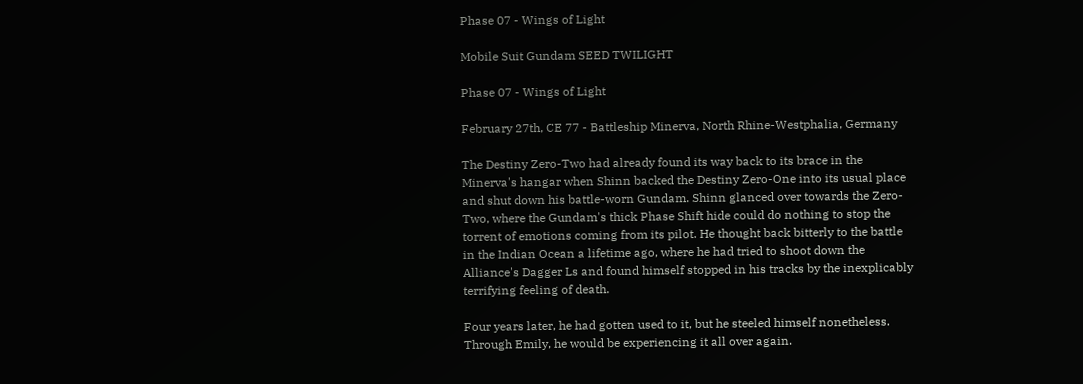Phase 07 - Wings of Light

Mobile Suit Gundam SEED TWILIGHT

Phase 07 - Wings of Light

February 27th, CE 77 - Battleship Minerva, North Rhine-Westphalia, Germany

The Destiny Zero-Two had already found its way back to its brace in the Minerva's hangar when Shinn backed the Destiny Zero-One into its usual place and shut down his battle-worn Gundam. Shinn glanced over towards the Zero-Two, where the Gundam's thick Phase Shift hide could do nothing to stop the torrent of emotions coming from its pilot. He thought back bitterly to the battle in the Indian Ocean a lifetime ago, where he had tried to shoot down the Alliance's Dagger Ls and found himself stopped in his tracks by the inexplicably terrifying feeling of death.

Four years later, he had gotten used to it, but he steeled himself nonetheless. Through Emily, he would be experiencing it all over again.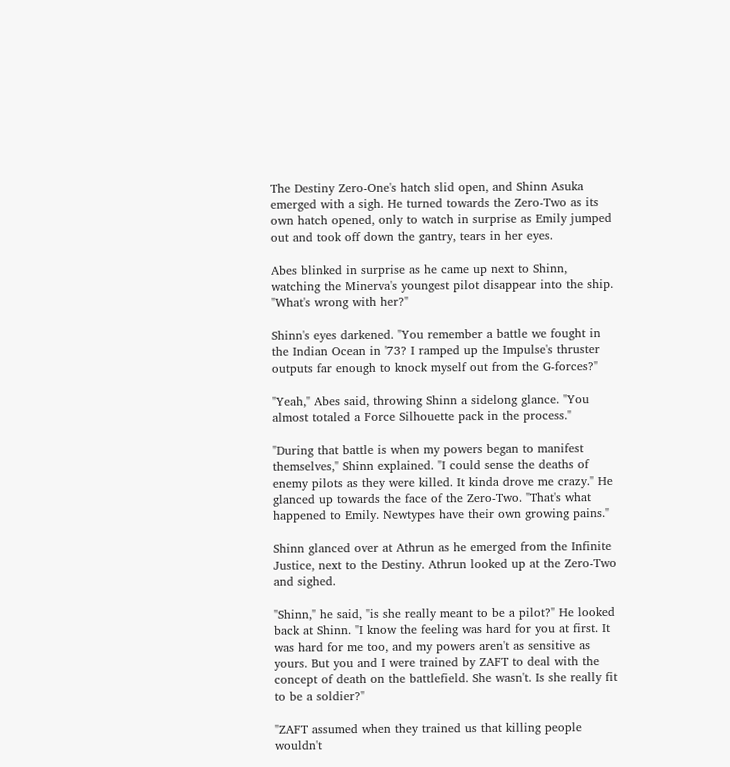The Destiny Zero-One's hatch slid open, and Shinn Asuka emerged with a sigh. He turned towards the Zero-Two as its own hatch opened, only to watch in surprise as Emily jumped out and took off down the gantry, tears in her eyes.

Abes blinked in surprise as he came up next to Shinn, watching the Minerva's youngest pilot disappear into the ship. "What's wrong with her?"

Shinn's eyes darkened. "You remember a battle we fought in the Indian Ocean in '73? I ramped up the Impulse's thruster outputs far enough to knock myself out from the G-forces?"

"Yeah," Abes said, throwing Shinn a sidelong glance. "You almost totaled a Force Silhouette pack in the process."

"During that battle is when my powers began to manifest themselves," Shinn explained. "I could sense the deaths of enemy pilots as they were killed. It kinda drove me crazy." He glanced up towards the face of the Zero-Two. "That's what happened to Emily. Newtypes have their own growing pains."

Shinn glanced over at Athrun as he emerged from the Infinite Justice, next to the Destiny. Athrun looked up at the Zero-Two and sighed.

"Shinn," he said, "is she really meant to be a pilot?" He looked back at Shinn. "I know the feeling was hard for you at first. It was hard for me too, and my powers aren't as sensitive as yours. But you and I were trained by ZAFT to deal with the concept of death on the battlefield. She wasn't. Is she really fit to be a soldier?"

"ZAFT assumed when they trained us that killing people wouldn't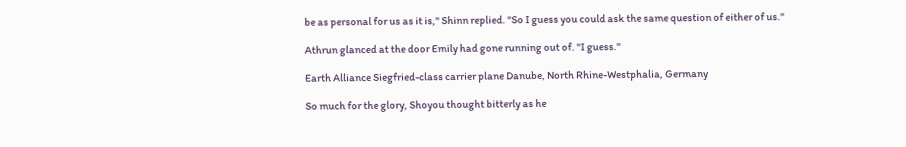be as personal for us as it is," Shinn replied. "So I guess you could ask the same question of either of us."

Athrun glanced at the door Emily had gone running out of. "I guess."

Earth Alliance Siegfried-class carrier plane Danube, North Rhine-Westphalia, Germany

So much for the glory, Shoyou thought bitterly as he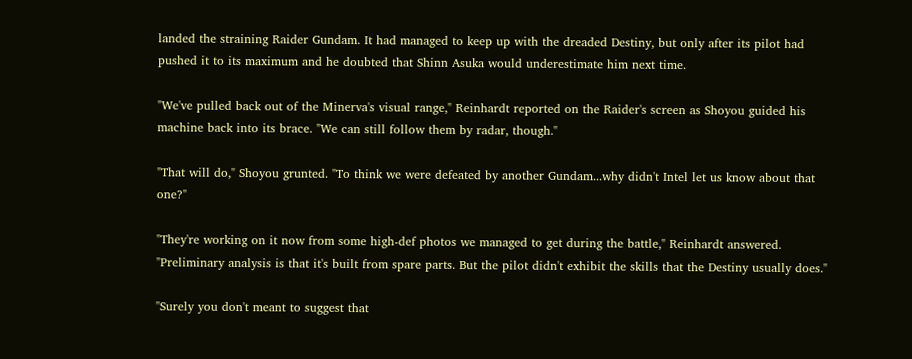landed the straining Raider Gundam. It had managed to keep up with the dreaded Destiny, but only after its pilot had pushed it to its maximum and he doubted that Shinn Asuka would underestimate him next time.

"We've pulled back out of the Minerva's visual range," Reinhardt reported on the Raider's screen as Shoyou guided his machine back into its brace. "We can still follow them by radar, though."

"That will do," Shoyou grunted. "To think we were defeated by another Gundam...why didn't Intel let us know about that one?"

"They're working on it now from some high-def photos we managed to get during the battle," Reinhardt answered. "Preliminary analysis is that it's built from spare parts. But the pilot didn't exhibit the skills that the Destiny usually does."

"Surely you don't meant to suggest that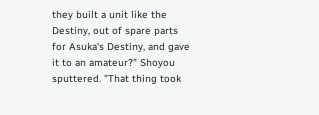they built a unit like the Destiny, out of spare parts for Asuka's Destiny, and gave it to an amateur?" Shoyou sputtered. "That thing took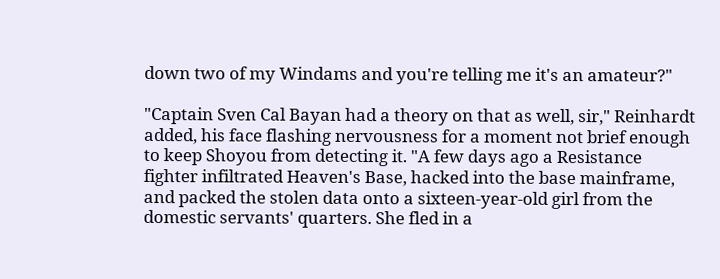down two of my Windams and you're telling me it's an amateur?"

"Captain Sven Cal Bayan had a theory on that as well, sir," Reinhardt added, his face flashing nervousness for a moment not brief enough to keep Shoyou from detecting it. "A few days ago a Resistance fighter infiltrated Heaven's Base, hacked into the base mainframe, and packed the stolen data onto a sixteen-year-old girl from the domestic servants' quarters. She fled in a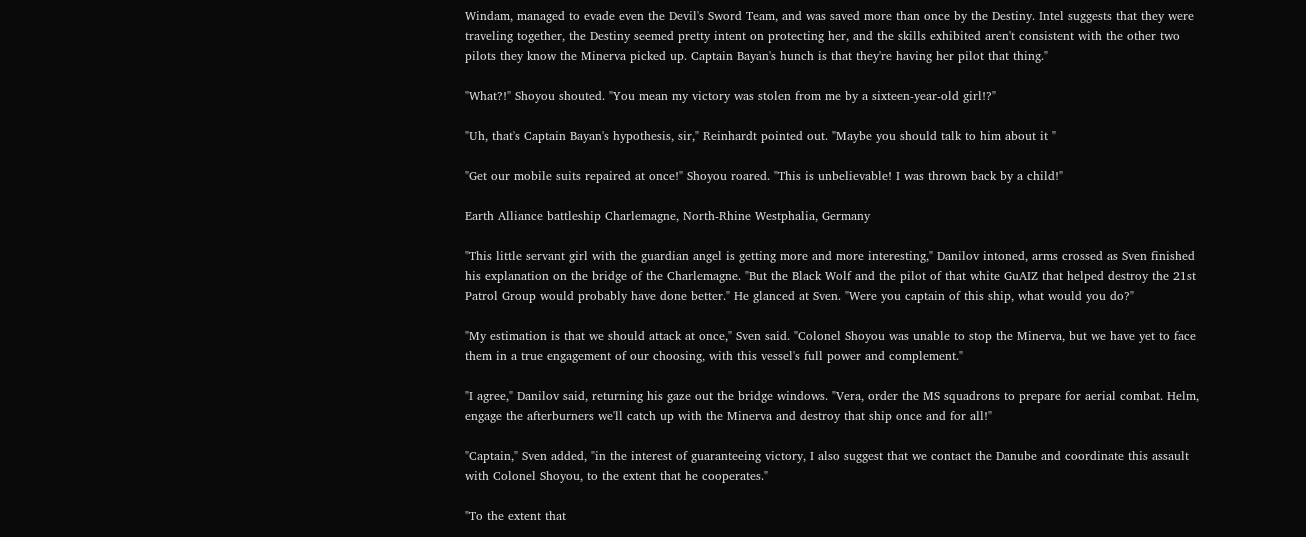Windam, managed to evade even the Devil's Sword Team, and was saved more than once by the Destiny. Intel suggests that they were traveling together, the Destiny seemed pretty intent on protecting her, and the skills exhibited aren't consistent with the other two pilots they know the Minerva picked up. Captain Bayan's hunch is that they're having her pilot that thing."

"What?!" Shoyou shouted. "You mean my victory was stolen from me by a sixteen-year-old girl!?"

"Uh, that's Captain Bayan's hypothesis, sir," Reinhardt pointed out. "Maybe you should talk to him about it "

"Get our mobile suits repaired at once!" Shoyou roared. "This is unbelievable! I was thrown back by a child!"

Earth Alliance battleship Charlemagne, North-Rhine Westphalia, Germany

"This little servant girl with the guardian angel is getting more and more interesting," Danilov intoned, arms crossed as Sven finished his explanation on the bridge of the Charlemagne. "But the Black Wolf and the pilot of that white GuAIZ that helped destroy the 21st Patrol Group would probably have done better." He glanced at Sven. "Were you captain of this ship, what would you do?"

"My estimation is that we should attack at once," Sven said. "Colonel Shoyou was unable to stop the Minerva, but we have yet to face them in a true engagement of our choosing, with this vessel's full power and complement."

"I agree," Danilov said, returning his gaze out the bridge windows. "Vera, order the MS squadrons to prepare for aerial combat. Helm, engage the afterburners we'll catch up with the Minerva and destroy that ship once and for all!"

"Captain," Sven added, "in the interest of guaranteeing victory, I also suggest that we contact the Danube and coordinate this assault with Colonel Shoyou, to the extent that he cooperates."

"To the extent that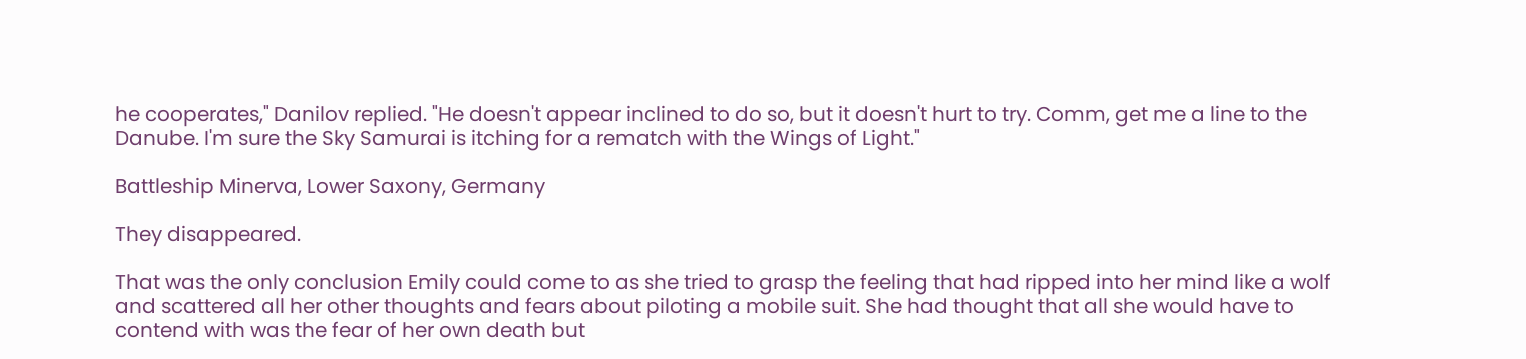he cooperates," Danilov replied. "He doesn't appear inclined to do so, but it doesn't hurt to try. Comm, get me a line to the Danube. I'm sure the Sky Samurai is itching for a rematch with the Wings of Light."

Battleship Minerva, Lower Saxony, Germany

They disappeared.

That was the only conclusion Emily could come to as she tried to grasp the feeling that had ripped into her mind like a wolf and scattered all her other thoughts and fears about piloting a mobile suit. She had thought that all she would have to contend with was the fear of her own death but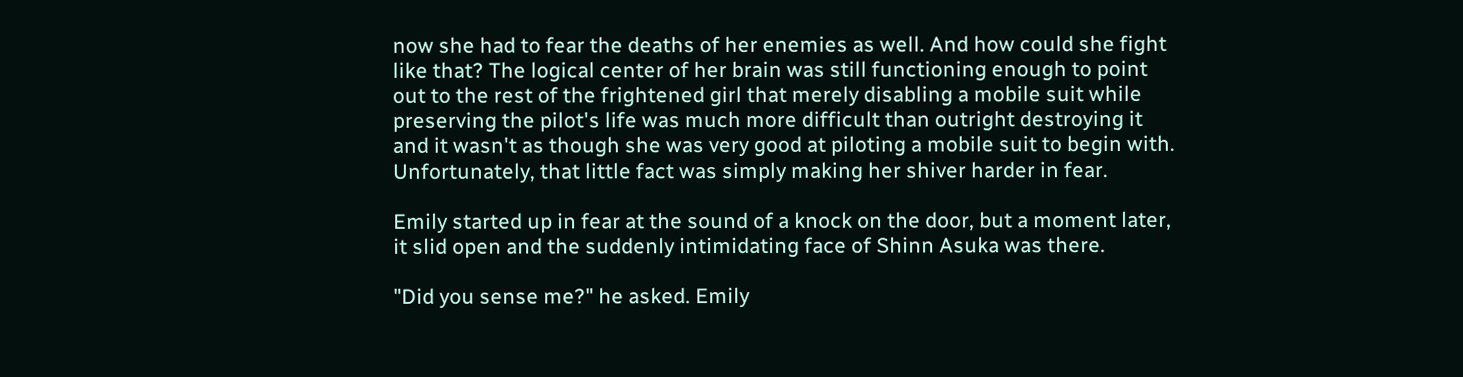now she had to fear the deaths of her enemies as well. And how could she fight like that? The logical center of her brain was still functioning enough to point out to the rest of the frightened girl that merely disabling a mobile suit while preserving the pilot's life was much more difficult than outright destroying it and it wasn't as though she was very good at piloting a mobile suit to begin with. Unfortunately, that little fact was simply making her shiver harder in fear.

Emily started up in fear at the sound of a knock on the door, but a moment later, it slid open and the suddenly intimidating face of Shinn Asuka was there.

"Did you sense me?" he asked. Emily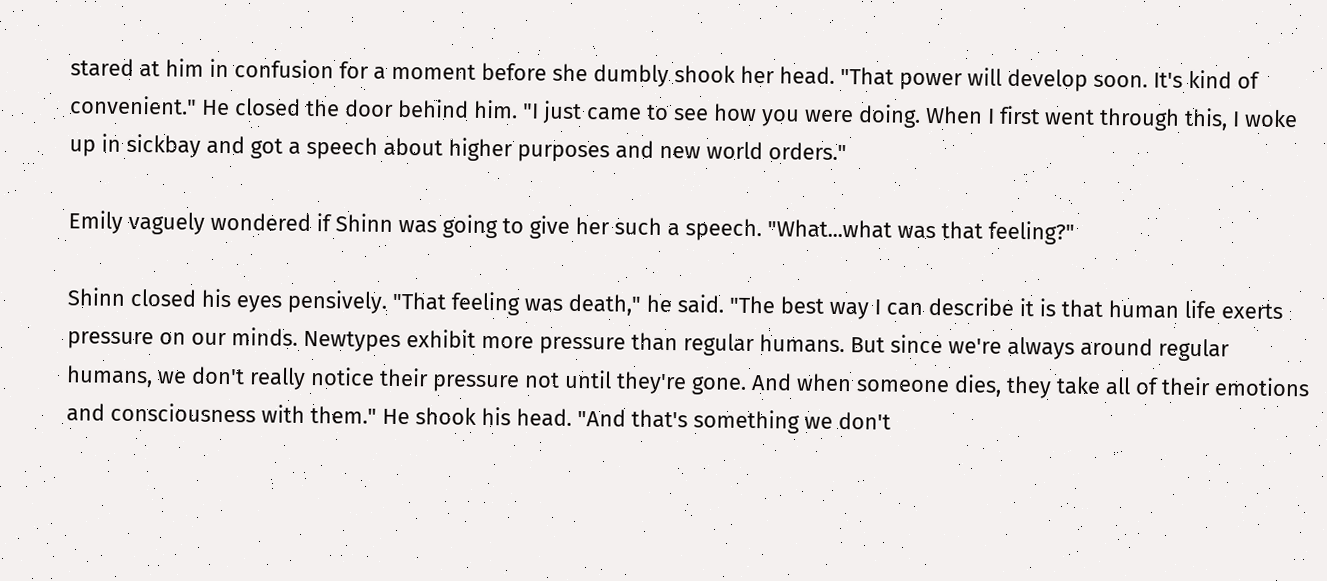stared at him in confusion for a moment before she dumbly shook her head. "That power will develop soon. It's kind of convenient." He closed the door behind him. "I just came to see how you were doing. When I first went through this, I woke up in sickbay and got a speech about higher purposes and new world orders."

Emily vaguely wondered if Shinn was going to give her such a speech. "What...what was that feeling?"

Shinn closed his eyes pensively. "That feeling was death," he said. "The best way I can describe it is that human life exerts pressure on our minds. Newtypes exhibit more pressure than regular humans. But since we're always around regular humans, we don't really notice their pressure not until they're gone. And when someone dies, they take all of their emotions and consciousness with them." He shook his head. "And that's something we don't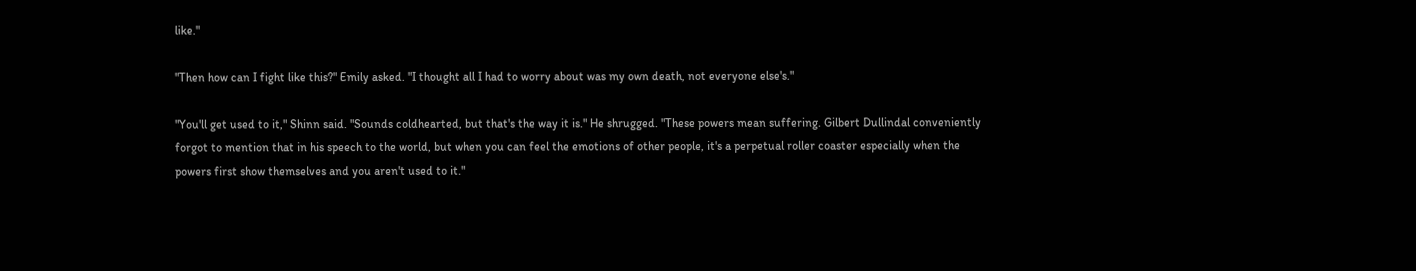like."

"Then how can I fight like this?" Emily asked. "I thought all I had to worry about was my own death, not everyone else's."

"You'll get used to it," Shinn said. "Sounds coldhearted, but that's the way it is." He shrugged. "These powers mean suffering. Gilbert Dullindal conveniently forgot to mention that in his speech to the world, but when you can feel the emotions of other people, it's a perpetual roller coaster especially when the powers first show themselves and you aren't used to it."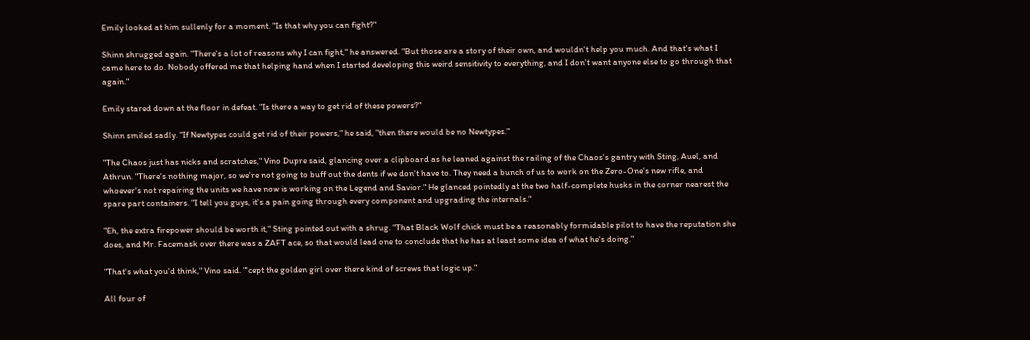Emily looked at him sullenly for a moment. "Is that why you can fight?"

Shinn shrugged again. "There's a lot of reasons why I can fight," he answered. "But those are a story of their own, and wouldn't help you much. And that's what I came here to do. Nobody offered me that helping hand when I started developing this weird sensitivity to everything, and I don't want anyone else to go through that again."

Emily stared down at the floor in defeat. "Is there a way to get rid of these powers?"

Shinn smiled sadly. "If Newtypes could get rid of their powers," he said, "then there would be no Newtypes."

"The Chaos just has nicks and scratches," Vino Dupre said, glancing over a clipboard as he leaned against the railing of the Chaos's gantry with Sting, Auel, and Athrun. "There's nothing major, so we're not going to buff out the dents if we don't have to. They need a bunch of us to work on the Zero-One's new rifle, and whoever's not repairing the units we have now is working on the Legend and Savior." He glanced pointedly at the two half-complete husks in the corner nearest the spare part containers. "I tell you guys, it's a pain going through every component and upgrading the internals."

"Eh, the extra firepower should be worth it," Sting pointed out with a shrug. "That Black Wolf chick must be a reasonably formidable pilot to have the reputation she does, and Mr. Facemask over there was a ZAFT ace, so that would lead one to conclude that he has at least some idea of what he's doing."

"That's what you'd think," Vino said. "'cept the golden girl over there kind of screws that logic up."

All four of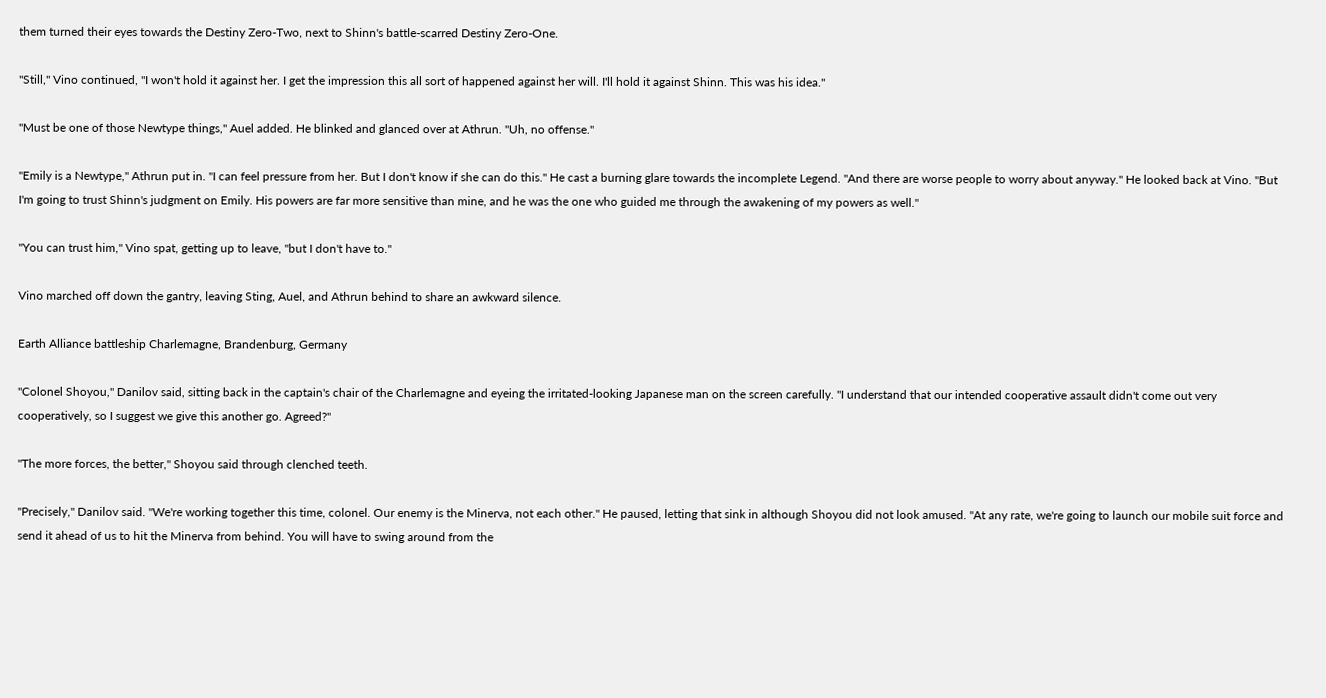them turned their eyes towards the Destiny Zero-Two, next to Shinn's battle-scarred Destiny Zero-One.

"Still," Vino continued, "I won't hold it against her. I get the impression this all sort of happened against her will. I'll hold it against Shinn. This was his idea."

"Must be one of those Newtype things," Auel added. He blinked and glanced over at Athrun. "Uh, no offense."

"Emily is a Newtype," Athrun put in. "I can feel pressure from her. But I don't know if she can do this." He cast a burning glare towards the incomplete Legend. "And there are worse people to worry about anyway." He looked back at Vino. "But I'm going to trust Shinn's judgment on Emily. His powers are far more sensitive than mine, and he was the one who guided me through the awakening of my powers as well."

"You can trust him," Vino spat, getting up to leave, "but I don't have to."

Vino marched off down the gantry, leaving Sting, Auel, and Athrun behind to share an awkward silence.

Earth Alliance battleship Charlemagne, Brandenburg, Germany

"Colonel Shoyou," Danilov said, sitting back in the captain's chair of the Charlemagne and eyeing the irritated-looking Japanese man on the screen carefully. "I understand that our intended cooperative assault didn't come out very cooperatively, so I suggest we give this another go. Agreed?"

"The more forces, the better," Shoyou said through clenched teeth.

"Precisely," Danilov said. "We're working together this time, colonel. Our enemy is the Minerva, not each other." He paused, letting that sink in although Shoyou did not look amused. "At any rate, we're going to launch our mobile suit force and send it ahead of us to hit the Minerva from behind. You will have to swing around from the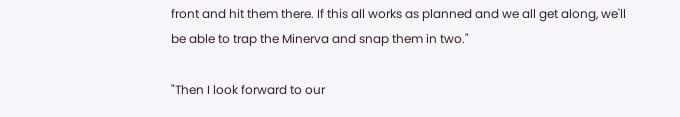front and hit them there. If this all works as planned and we all get along, we'll be able to trap the Minerva and snap them in two."

"Then I look forward to our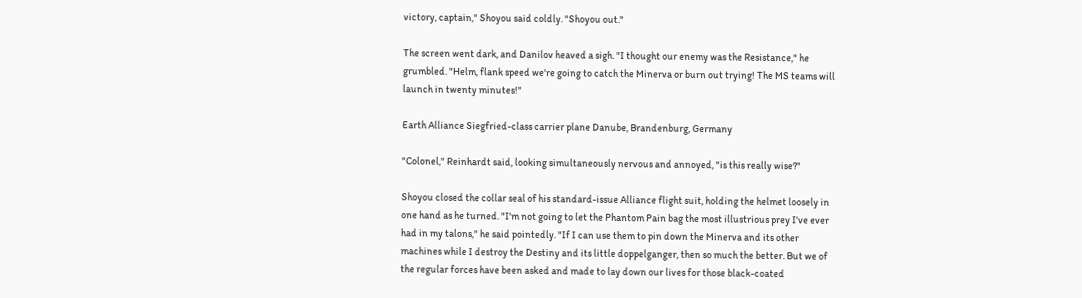victory, captain," Shoyou said coldly. "Shoyou out."

The screen went dark, and Danilov heaved a sigh. "I thought our enemy was the Resistance," he grumbled. "Helm, flank speed we're going to catch the Minerva or burn out trying! The MS teams will launch in twenty minutes!"

Earth Alliance Siegfried-class carrier plane Danube, Brandenburg, Germany

"Colonel," Reinhardt said, looking simultaneously nervous and annoyed, "is this really wise?"

Shoyou closed the collar seal of his standard-issue Alliance flight suit, holding the helmet loosely in one hand as he turned. "I'm not going to let the Phantom Pain bag the most illustrious prey I've ever had in my talons," he said pointedly. "If I can use them to pin down the Minerva and its other machines while I destroy the Destiny and its little doppelganger, then so much the better. But we of the regular forces have been asked and made to lay down our lives for those black-coated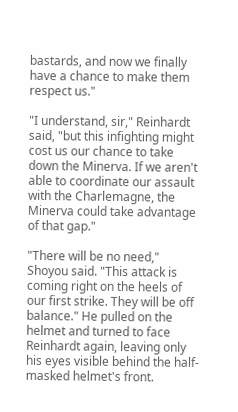bastards, and now we finally have a chance to make them respect us."

"I understand, sir," Reinhardt said, "but this infighting might cost us our chance to take down the Minerva. If we aren't able to coordinate our assault with the Charlemagne, the Minerva could take advantage of that gap."

"There will be no need," Shoyou said. "This attack is coming right on the heels of our first strike. They will be off balance." He pulled on the helmet and turned to face Reinhardt again, leaving only his eyes visible behind the half-masked helmet's front.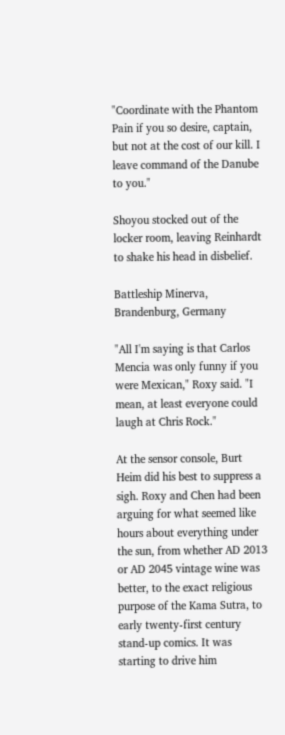"Coordinate with the Phantom Pain if you so desire, captain, but not at the cost of our kill. I leave command of the Danube to you."

Shoyou stocked out of the locker room, leaving Reinhardt to shake his head in disbelief.

Battleship Minerva, Brandenburg, Germany

"All I'm saying is that Carlos Mencia was only funny if you were Mexican," Roxy said. "I mean, at least everyone could laugh at Chris Rock."

At the sensor console, Burt Heim did his best to suppress a sigh. Roxy and Chen had been arguing for what seemed like hours about everything under the sun, from whether AD 2013 or AD 2045 vintage wine was better, to the exact religious purpose of the Kama Sutra, to early twenty-first century stand-up comics. It was starting to drive him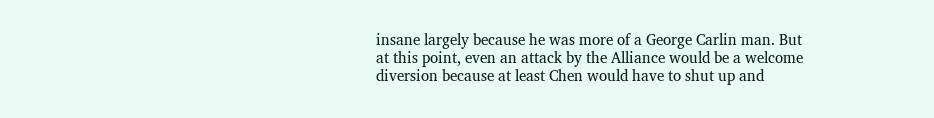insane largely because he was more of a George Carlin man. But at this point, even an attack by the Alliance would be a welcome diversion because at least Chen would have to shut up and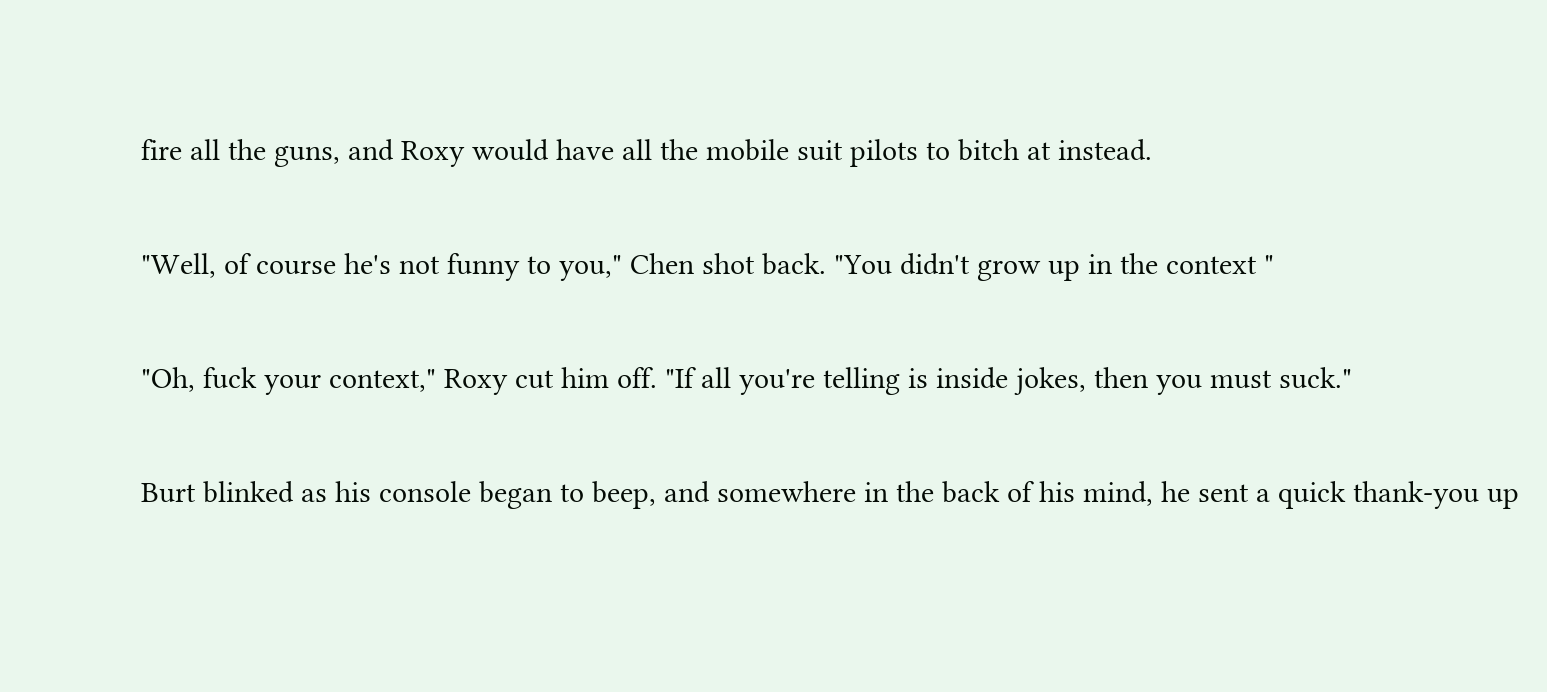fire all the guns, and Roxy would have all the mobile suit pilots to bitch at instead.

"Well, of course he's not funny to you," Chen shot back. "You didn't grow up in the context "

"Oh, fuck your context," Roxy cut him off. "If all you're telling is inside jokes, then you must suck."

Burt blinked as his console began to beep, and somewhere in the back of his mind, he sent a quick thank-you up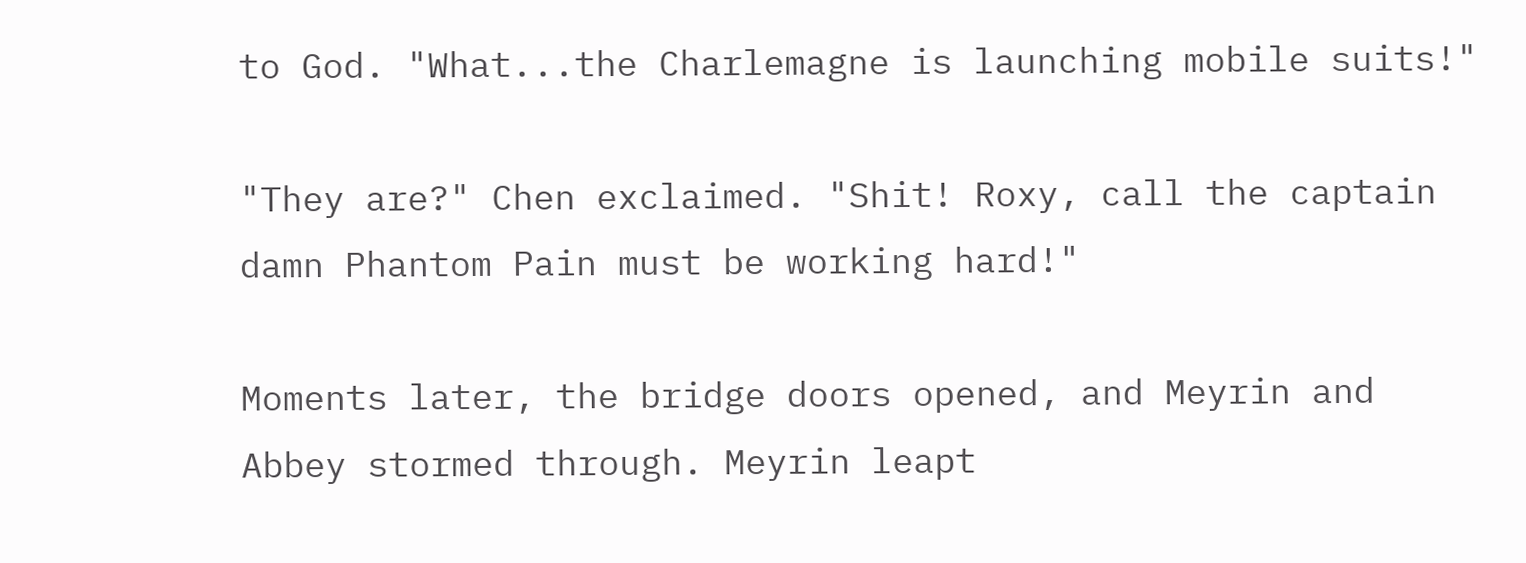to God. "What...the Charlemagne is launching mobile suits!"

"They are?" Chen exclaimed. "Shit! Roxy, call the captain damn Phantom Pain must be working hard!"

Moments later, the bridge doors opened, and Meyrin and Abbey stormed through. Meyrin leapt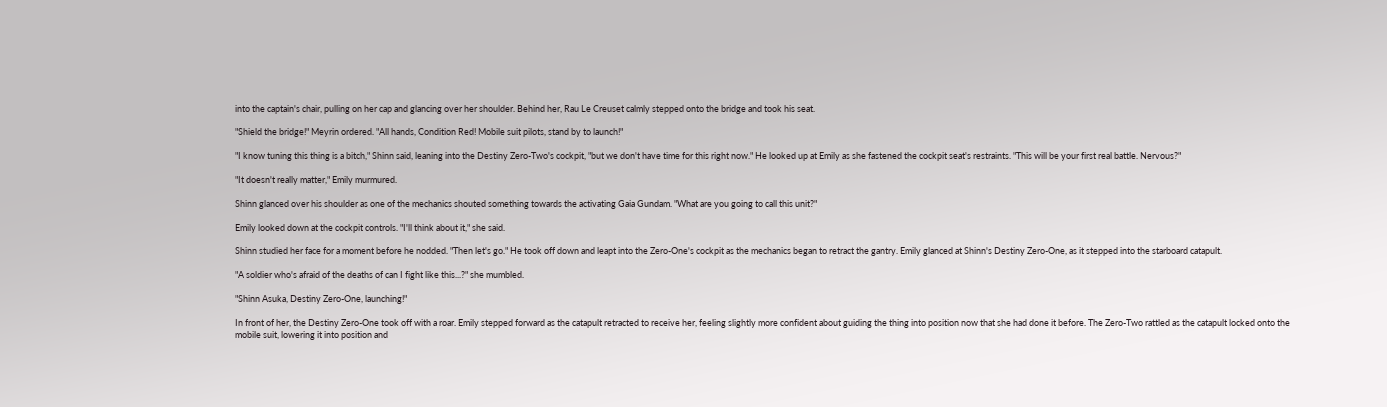into the captain's chair, pulling on her cap and glancing over her shoulder. Behind her, Rau Le Creuset calmly stepped onto the bridge and took his seat.

"Shield the bridge!" Meyrin ordered. "All hands, Condition Red! Mobile suit pilots, stand by to launch!"

"I know tuning this thing is a bitch," Shinn said, leaning into the Destiny Zero-Two's cockpit, "but we don't have time for this right now." He looked up at Emily as she fastened the cockpit seat's restraints. "This will be your first real battle. Nervous?"

"It doesn't really matter," Emily murmured.

Shinn glanced over his shoulder as one of the mechanics shouted something towards the activating Gaia Gundam. "What are you going to call this unit?"

Emily looked down at the cockpit controls. "I'll think about it," she said.

Shinn studied her face for a moment before he nodded. "Then let's go." He took off down and leapt into the Zero-One's cockpit as the mechanics began to retract the gantry. Emily glanced at Shinn's Destiny Zero-One, as it stepped into the starboard catapult.

"A soldier who's afraid of the deaths of can I fight like this...?" she mumbled.

"Shinn Asuka, Destiny Zero-One, launching!"

In front of her, the Destiny Zero-One took off with a roar. Emily stepped forward as the catapult retracted to receive her, feeling slightly more confident about guiding the thing into position now that she had done it before. The Zero-Two rattled as the catapult locked onto the mobile suit, lowering it into position and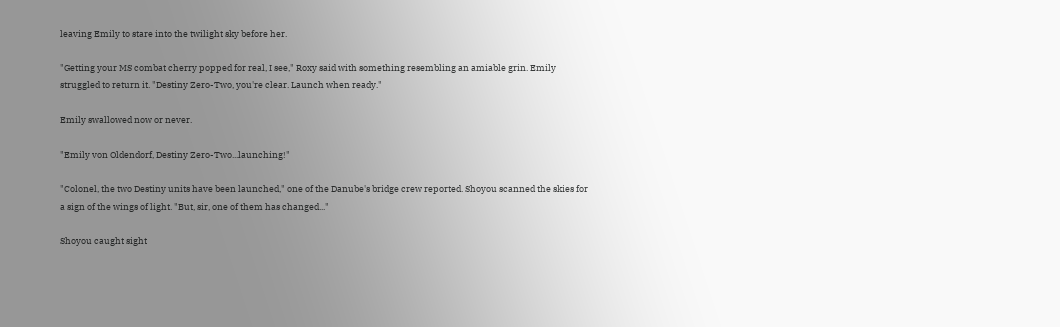leaving Emily to stare into the twilight sky before her.

"Getting your MS combat cherry popped for real, I see," Roxy said with something resembling an amiable grin. Emily struggled to return it. "Destiny Zero-Two, you're clear. Launch when ready."

Emily swallowed now or never.

"Emily von Oldendorf, Destiny Zero-Two...launching!"

"Colonel, the two Destiny units have been launched," one of the Danube's bridge crew reported. Shoyou scanned the skies for a sign of the wings of light. "But, sir, one of them has changed..."

Shoyou caught sight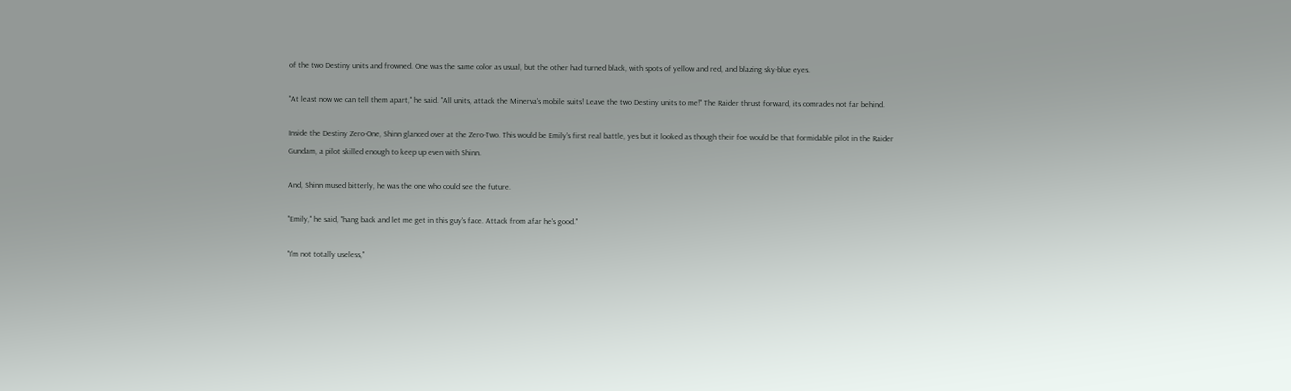of the two Destiny units and frowned. One was the same color as usual, but the other had turned black, with spots of yellow and red, and blazing sky-blue eyes.

"At least now we can tell them apart," he said. "All units, attack the Minerva's mobile suits! Leave the two Destiny units to me!" The Raider thrust forward, its comrades not far behind.

Inside the Destiny Zero-One, Shinn glanced over at the Zero-Two. This would be Emily's first real battle, yes but it looked as though their foe would be that formidable pilot in the Raider Gundam, a pilot skilled enough to keep up even with Shinn.

And, Shinn mused bitterly, he was the one who could see the future.

"Emily," he said, "hang back and let me get in this guy's face. Attack from afar he's good."

"I'm not totally useless,"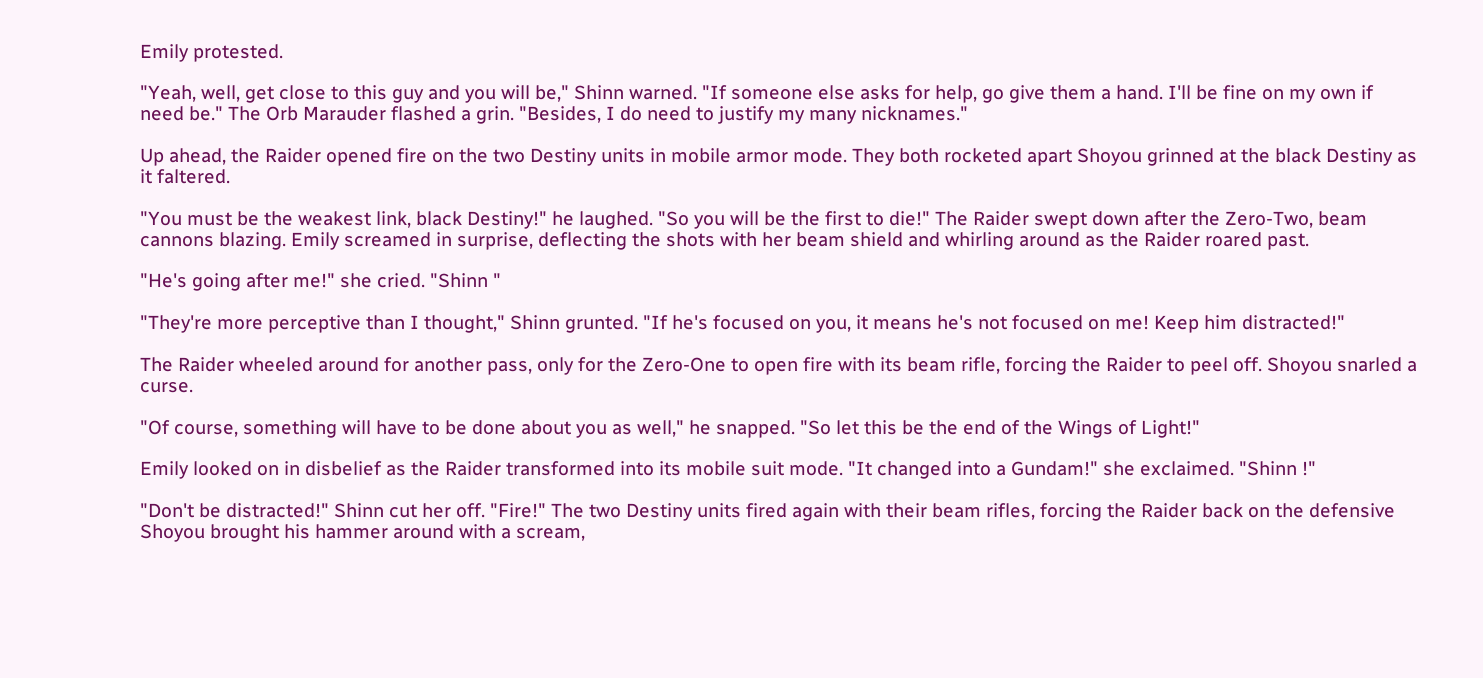Emily protested.

"Yeah, well, get close to this guy and you will be," Shinn warned. "If someone else asks for help, go give them a hand. I'll be fine on my own if need be." The Orb Marauder flashed a grin. "Besides, I do need to justify my many nicknames."

Up ahead, the Raider opened fire on the two Destiny units in mobile armor mode. They both rocketed apart Shoyou grinned at the black Destiny as it faltered.

"You must be the weakest link, black Destiny!" he laughed. "So you will be the first to die!" The Raider swept down after the Zero-Two, beam cannons blazing. Emily screamed in surprise, deflecting the shots with her beam shield and whirling around as the Raider roared past.

"He's going after me!" she cried. "Shinn "

"They're more perceptive than I thought," Shinn grunted. "If he's focused on you, it means he's not focused on me! Keep him distracted!"

The Raider wheeled around for another pass, only for the Zero-One to open fire with its beam rifle, forcing the Raider to peel off. Shoyou snarled a curse.

"Of course, something will have to be done about you as well," he snapped. "So let this be the end of the Wings of Light!"

Emily looked on in disbelief as the Raider transformed into its mobile suit mode. "It changed into a Gundam!" she exclaimed. "Shinn !"

"Don't be distracted!" Shinn cut her off. "Fire!" The two Destiny units fired again with their beam rifles, forcing the Raider back on the defensive Shoyou brought his hammer around with a scream,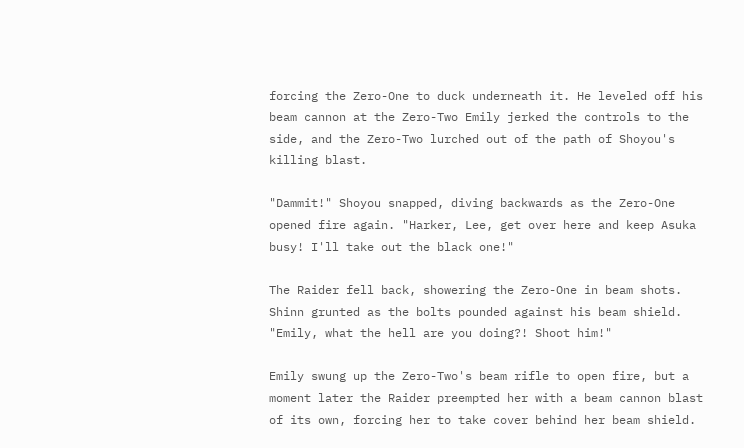forcing the Zero-One to duck underneath it. He leveled off his beam cannon at the Zero-Two Emily jerked the controls to the side, and the Zero-Two lurched out of the path of Shoyou's killing blast.

"Dammit!" Shoyou snapped, diving backwards as the Zero-One opened fire again. "Harker, Lee, get over here and keep Asuka busy! I'll take out the black one!"

The Raider fell back, showering the Zero-One in beam shots. Shinn grunted as the bolts pounded against his beam shield. "Emily, what the hell are you doing?! Shoot him!"

Emily swung up the Zero-Two's beam rifle to open fire, but a moment later the Raider preempted her with a beam cannon blast of its own, forcing her to take cover behind her beam shield.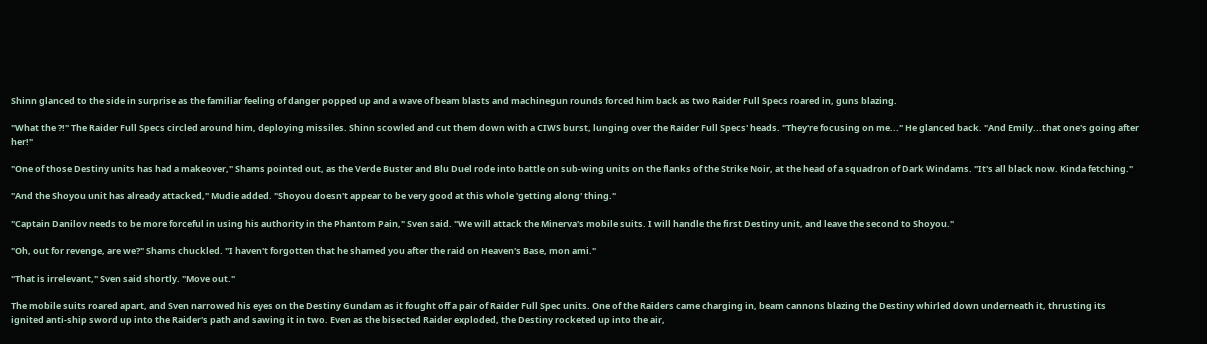Shinn glanced to the side in surprise as the familiar feeling of danger popped up and a wave of beam blasts and machinegun rounds forced him back as two Raider Full Specs roared in, guns blazing.

"What the ?!" The Raider Full Specs circled around him, deploying missiles. Shinn scowled and cut them down with a CIWS burst, lunging over the Raider Full Specs' heads. "They're focusing on me..." He glanced back. "And Emily...that one's going after her!"

"One of those Destiny units has had a makeover," Shams pointed out, as the Verde Buster and Blu Duel rode into battle on sub-wing units on the flanks of the Strike Noir, at the head of a squadron of Dark Windams. "It's all black now. Kinda fetching."

"And the Shoyou unit has already attacked," Mudie added. "Shoyou doesn't appear to be very good at this whole 'getting along' thing."

"Captain Danilov needs to be more forceful in using his authority in the Phantom Pain," Sven said. "We will attack the Minerva's mobile suits. I will handle the first Destiny unit, and leave the second to Shoyou."

"Oh, out for revenge, are we?" Shams chuckled. "I haven't forgotten that he shamed you after the raid on Heaven's Base, mon ami."

"That is irrelevant," Sven said shortly. "Move out."

The mobile suits roared apart, and Sven narrowed his eyes on the Destiny Gundam as it fought off a pair of Raider Full Spec units. One of the Raiders came charging in, beam cannons blazing the Destiny whirled down underneath it, thrusting its ignited anti-ship sword up into the Raider's path and sawing it in two. Even as the bisected Raider exploded, the Destiny rocketed up into the air,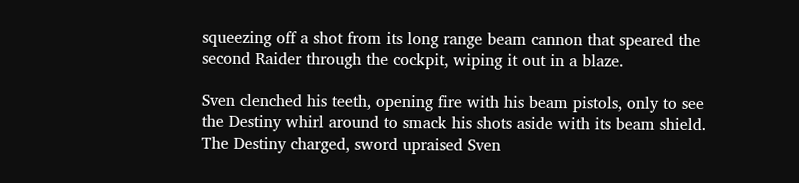squeezing off a shot from its long range beam cannon that speared the second Raider through the cockpit, wiping it out in a blaze.

Sven clenched his teeth, opening fire with his beam pistols, only to see the Destiny whirl around to smack his shots aside with its beam shield. The Destiny charged, sword upraised Sven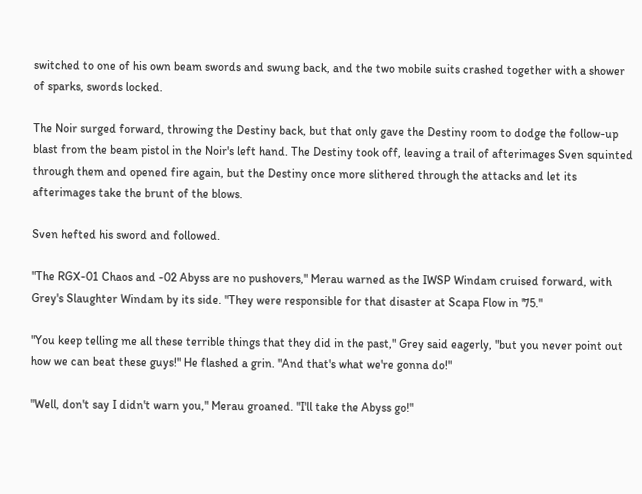switched to one of his own beam swords and swung back, and the two mobile suits crashed together with a shower of sparks, swords locked.

The Noir surged forward, throwing the Destiny back, but that only gave the Destiny room to dodge the follow-up blast from the beam pistol in the Noir's left hand. The Destiny took off, leaving a trail of afterimages Sven squinted through them and opened fire again, but the Destiny once more slithered through the attacks and let its afterimages take the brunt of the blows.

Sven hefted his sword and followed.

"The RGX-01 Chaos and -02 Abyss are no pushovers," Merau warned as the IWSP Windam cruised forward, with Grey's Slaughter Windam by its side. "They were responsible for that disaster at Scapa Flow in '75."

"You keep telling me all these terrible things that they did in the past," Grey said eagerly, "but you never point out how we can beat these guys!" He flashed a grin. "And that's what we're gonna do!"

"Well, don't say I didn't warn you," Merau groaned. "I'll take the Abyss go!"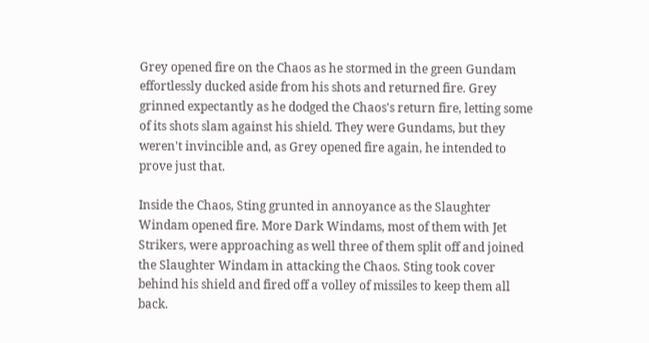Grey opened fire on the Chaos as he stormed in the green Gundam effortlessly ducked aside from his shots and returned fire. Grey grinned expectantly as he dodged the Chaos's return fire, letting some of its shots slam against his shield. They were Gundams, but they weren't invincible and, as Grey opened fire again, he intended to prove just that.

Inside the Chaos, Sting grunted in annoyance as the Slaughter Windam opened fire. More Dark Windams, most of them with Jet Strikers, were approaching as well three of them split off and joined the Slaughter Windam in attacking the Chaos. Sting took cover behind his shield and fired off a volley of missiles to keep them all back.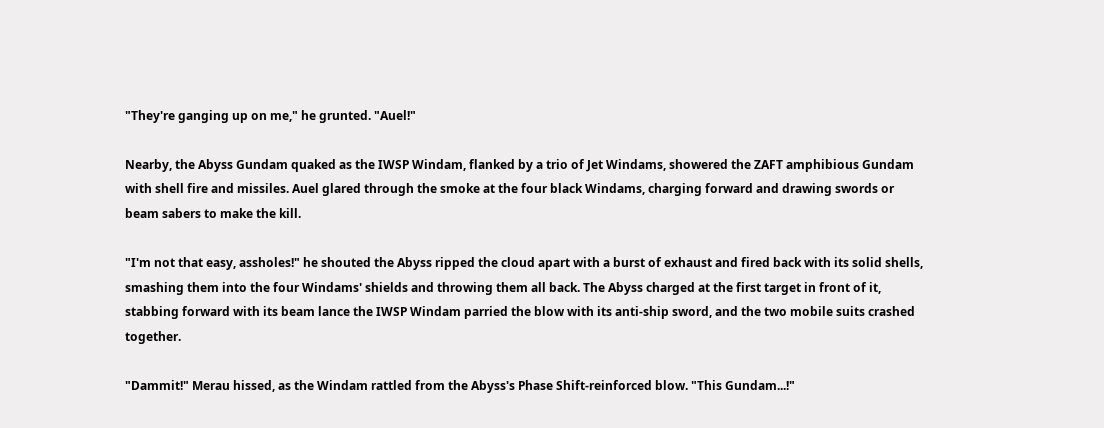"They're ganging up on me," he grunted. "Auel!"

Nearby, the Abyss Gundam quaked as the IWSP Windam, flanked by a trio of Jet Windams, showered the ZAFT amphibious Gundam with shell fire and missiles. Auel glared through the smoke at the four black Windams, charging forward and drawing swords or beam sabers to make the kill.

"I'm not that easy, assholes!" he shouted the Abyss ripped the cloud apart with a burst of exhaust and fired back with its solid shells, smashing them into the four Windams' shields and throwing them all back. The Abyss charged at the first target in front of it, stabbing forward with its beam lance the IWSP Windam parried the blow with its anti-ship sword, and the two mobile suits crashed together.

"Dammit!" Merau hissed, as the Windam rattled from the Abyss's Phase Shift-reinforced blow. "This Gundam...!"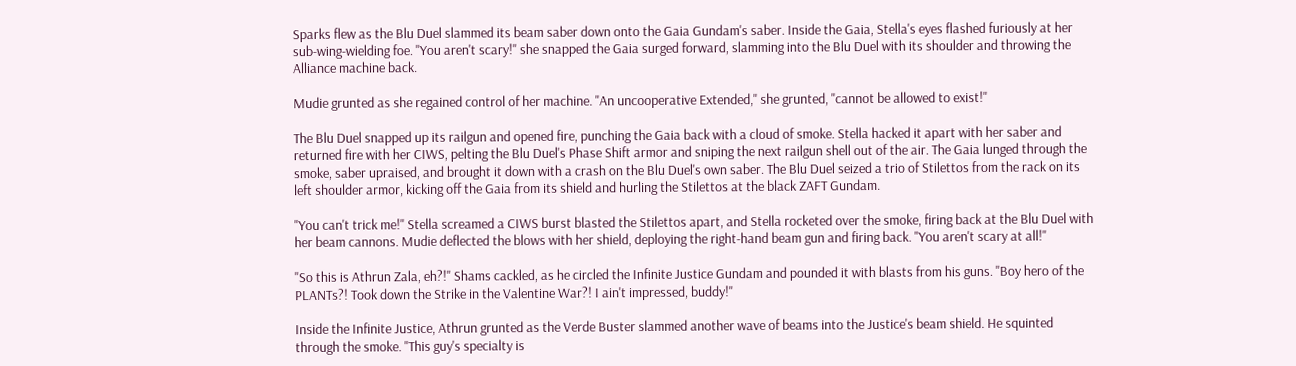Sparks flew as the Blu Duel slammed its beam saber down onto the Gaia Gundam's saber. Inside the Gaia, Stella's eyes flashed furiously at her sub-wing-wielding foe. "You aren't scary!" she snapped the Gaia surged forward, slamming into the Blu Duel with its shoulder and throwing the Alliance machine back.

Mudie grunted as she regained control of her machine. "An uncooperative Extended," she grunted, "cannot be allowed to exist!"

The Blu Duel snapped up its railgun and opened fire, punching the Gaia back with a cloud of smoke. Stella hacked it apart with her saber and returned fire with her CIWS, pelting the Blu Duel's Phase Shift armor and sniping the next railgun shell out of the air. The Gaia lunged through the smoke, saber upraised, and brought it down with a crash on the Blu Duel's own saber. The Blu Duel seized a trio of Stilettos from the rack on its left shoulder armor, kicking off the Gaia from its shield and hurling the Stilettos at the black ZAFT Gundam.

"You can't trick me!" Stella screamed a CIWS burst blasted the Stilettos apart, and Stella rocketed over the smoke, firing back at the Blu Duel with her beam cannons. Mudie deflected the blows with her shield, deploying the right-hand beam gun and firing back. "You aren't scary at all!"

"So this is Athrun Zala, eh?!" Shams cackled, as he circled the Infinite Justice Gundam and pounded it with blasts from his guns. "Boy hero of the PLANTs?! Took down the Strike in the Valentine War?! I ain't impressed, buddy!"

Inside the Infinite Justice, Athrun grunted as the Verde Buster slammed another wave of beams into the Justice's beam shield. He squinted through the smoke. "This guy's specialty is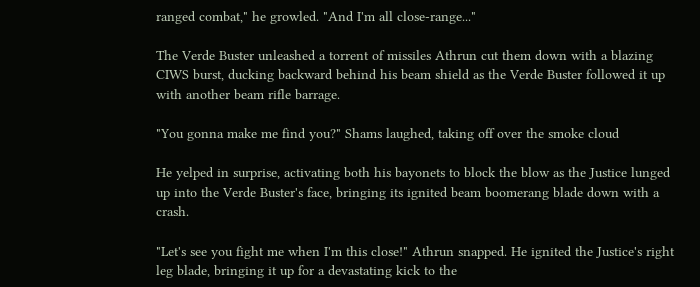ranged combat," he growled. "And I'm all close-range..."

The Verde Buster unleashed a torrent of missiles Athrun cut them down with a blazing CIWS burst, ducking backward behind his beam shield as the Verde Buster followed it up with another beam rifle barrage.

"You gonna make me find you?" Shams laughed, taking off over the smoke cloud

He yelped in surprise, activating both his bayonets to block the blow as the Justice lunged up into the Verde Buster's face, bringing its ignited beam boomerang blade down with a crash.

"Let's see you fight me when I'm this close!" Athrun snapped. He ignited the Justice's right leg blade, bringing it up for a devastating kick to the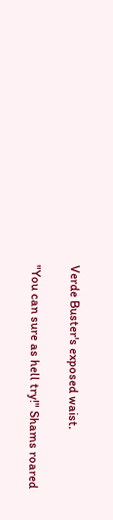Verde Buster's exposed waist.

"You can sure as hell try!" Shams roared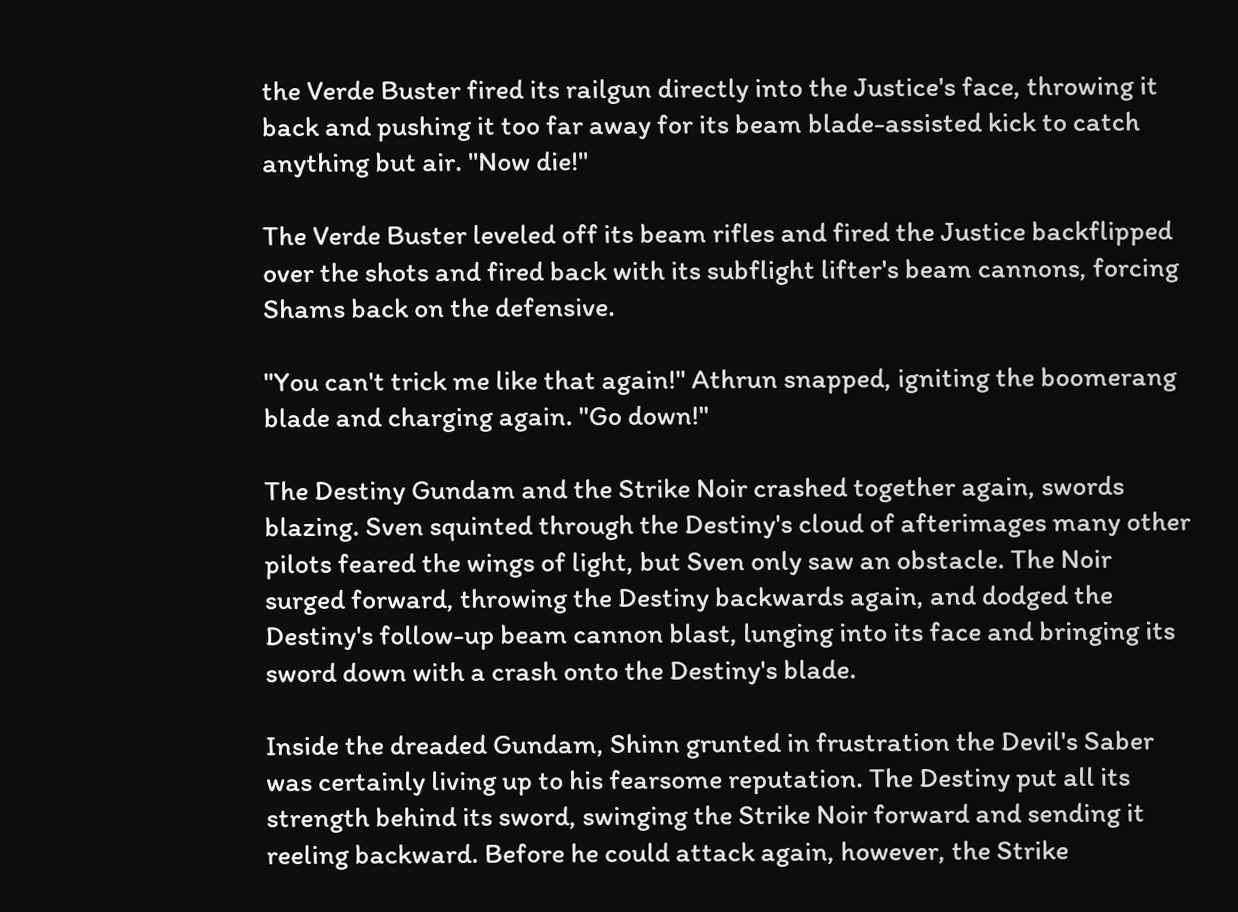the Verde Buster fired its railgun directly into the Justice's face, throwing it back and pushing it too far away for its beam blade-assisted kick to catch anything but air. "Now die!"

The Verde Buster leveled off its beam rifles and fired the Justice backflipped over the shots and fired back with its subflight lifter's beam cannons, forcing Shams back on the defensive.

"You can't trick me like that again!" Athrun snapped, igniting the boomerang blade and charging again. "Go down!"

The Destiny Gundam and the Strike Noir crashed together again, swords blazing. Sven squinted through the Destiny's cloud of afterimages many other pilots feared the wings of light, but Sven only saw an obstacle. The Noir surged forward, throwing the Destiny backwards again, and dodged the Destiny's follow-up beam cannon blast, lunging into its face and bringing its sword down with a crash onto the Destiny's blade.

Inside the dreaded Gundam, Shinn grunted in frustration the Devil's Saber was certainly living up to his fearsome reputation. The Destiny put all its strength behind its sword, swinging the Strike Noir forward and sending it reeling backward. Before he could attack again, however, the Strike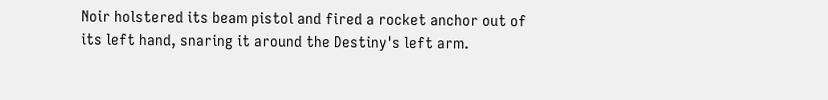Noir holstered its beam pistol and fired a rocket anchor out of its left hand, snaring it around the Destiny's left arm.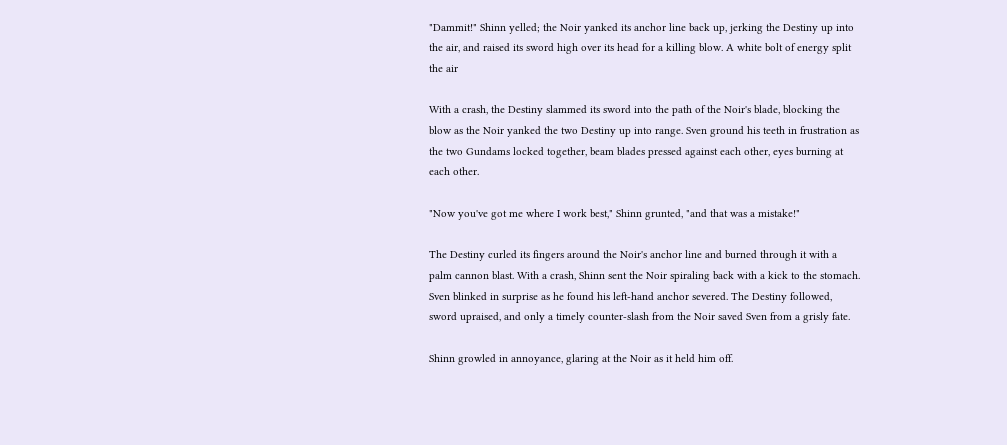"Dammit!" Shinn yelled; the Noir yanked its anchor line back up, jerking the Destiny up into the air, and raised its sword high over its head for a killing blow. A white bolt of energy split the air

With a crash, the Destiny slammed its sword into the path of the Noir's blade, blocking the blow as the Noir yanked the two Destiny up into range. Sven ground his teeth in frustration as the two Gundams locked together, beam blades pressed against each other, eyes burning at each other.

"Now you've got me where I work best," Shinn grunted, "and that was a mistake!"

The Destiny curled its fingers around the Noir's anchor line and burned through it with a palm cannon blast. With a crash, Shinn sent the Noir spiraling back with a kick to the stomach. Sven blinked in surprise as he found his left-hand anchor severed. The Destiny followed, sword upraised, and only a timely counter-slash from the Noir saved Sven from a grisly fate.

Shinn growled in annoyance, glaring at the Noir as it held him off.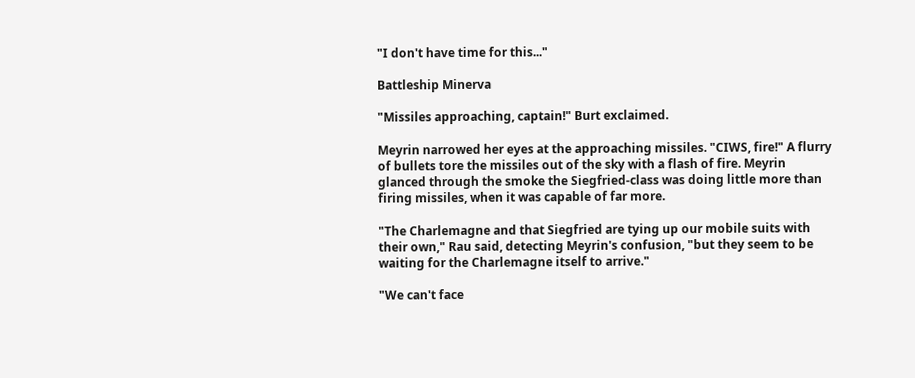"I don't have time for this..."

Battleship Minerva

"Missiles approaching, captain!" Burt exclaimed.

Meyrin narrowed her eyes at the approaching missiles. "CIWS, fire!" A flurry of bullets tore the missiles out of the sky with a flash of fire. Meyrin glanced through the smoke the Siegfried-class was doing little more than firing missiles, when it was capable of far more.

"The Charlemagne and that Siegfried are tying up our mobile suits with their own," Rau said, detecting Meyrin's confusion, "but they seem to be waiting for the Charlemagne itself to arrive."

"We can't face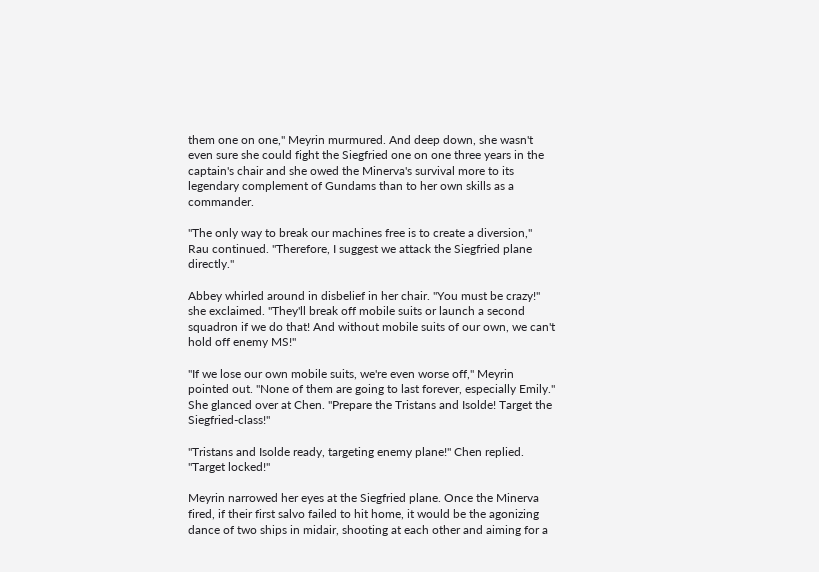them one on one," Meyrin murmured. And deep down, she wasn't even sure she could fight the Siegfried one on one three years in the captain's chair and she owed the Minerva's survival more to its legendary complement of Gundams than to her own skills as a commander.

"The only way to break our machines free is to create a diversion," Rau continued. "Therefore, I suggest we attack the Siegfried plane directly."

Abbey whirled around in disbelief in her chair. "You must be crazy!" she exclaimed. "They'll break off mobile suits or launch a second squadron if we do that! And without mobile suits of our own, we can't hold off enemy MS!"

"If we lose our own mobile suits, we're even worse off," Meyrin pointed out. "None of them are going to last forever, especially Emily." She glanced over at Chen. "Prepare the Tristans and Isolde! Target the Siegfried-class!"

"Tristans and Isolde ready, targeting enemy plane!" Chen replied. "Target locked!"

Meyrin narrowed her eyes at the Siegfried plane. Once the Minerva fired, if their first salvo failed to hit home, it would be the agonizing dance of two ships in midair, shooting at each other and aiming for a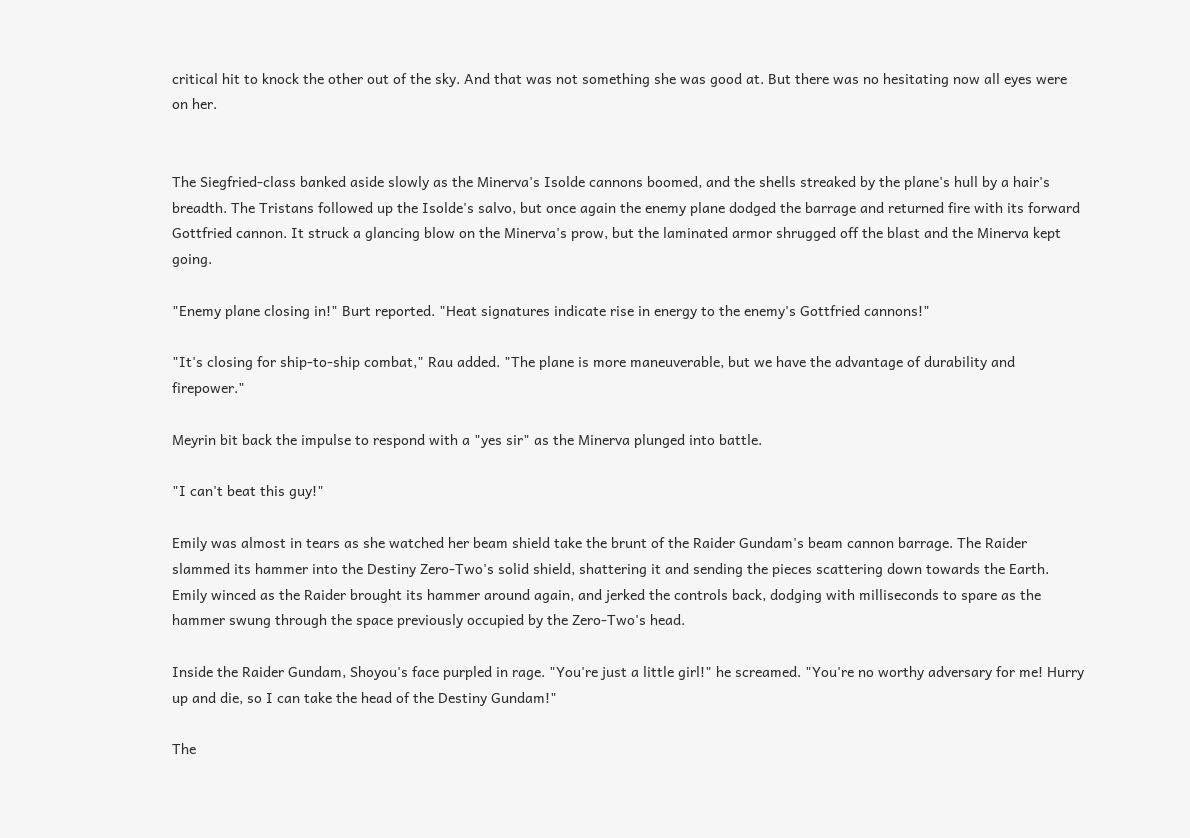critical hit to knock the other out of the sky. And that was not something she was good at. But there was no hesitating now all eyes were on her.


The Siegfried-class banked aside slowly as the Minerva's Isolde cannons boomed, and the shells streaked by the plane's hull by a hair's breadth. The Tristans followed up the Isolde's salvo, but once again the enemy plane dodged the barrage and returned fire with its forward Gottfried cannon. It struck a glancing blow on the Minerva's prow, but the laminated armor shrugged off the blast and the Minerva kept going.

"Enemy plane closing in!" Burt reported. "Heat signatures indicate rise in energy to the enemy's Gottfried cannons!"

"It's closing for ship-to-ship combat," Rau added. "The plane is more maneuverable, but we have the advantage of durability and firepower."

Meyrin bit back the impulse to respond with a "yes sir" as the Minerva plunged into battle.

"I can't beat this guy!"

Emily was almost in tears as she watched her beam shield take the brunt of the Raider Gundam's beam cannon barrage. The Raider slammed its hammer into the Destiny Zero-Two's solid shield, shattering it and sending the pieces scattering down towards the Earth. Emily winced as the Raider brought its hammer around again, and jerked the controls back, dodging with milliseconds to spare as the hammer swung through the space previously occupied by the Zero-Two's head.

Inside the Raider Gundam, Shoyou's face purpled in rage. "You're just a little girl!" he screamed. "You're no worthy adversary for me! Hurry up and die, so I can take the head of the Destiny Gundam!"

The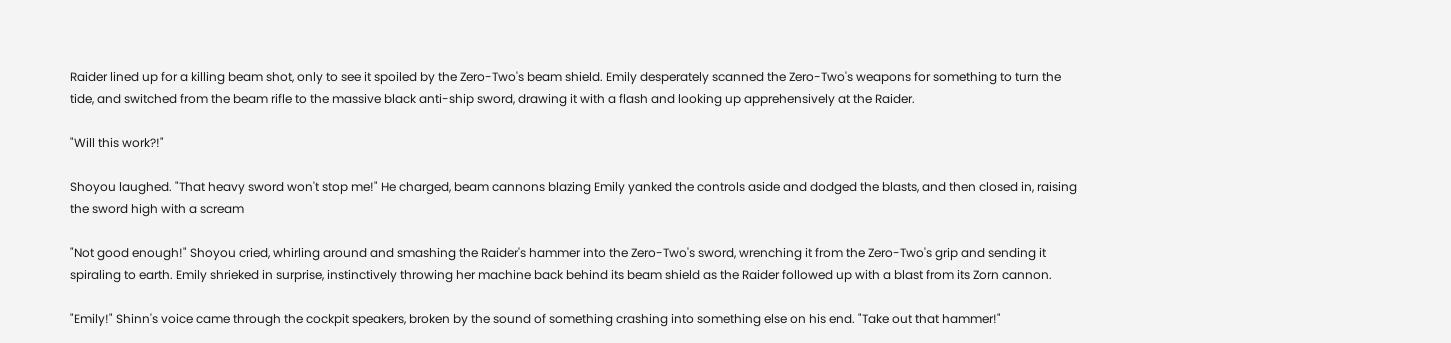Raider lined up for a killing beam shot, only to see it spoiled by the Zero-Two's beam shield. Emily desperately scanned the Zero-Two's weapons for something to turn the tide, and switched from the beam rifle to the massive black anti-ship sword, drawing it with a flash and looking up apprehensively at the Raider.

"Will this work?!"

Shoyou laughed. "That heavy sword won't stop me!" He charged, beam cannons blazing Emily yanked the controls aside and dodged the blasts, and then closed in, raising the sword high with a scream

"Not good enough!" Shoyou cried, whirling around and smashing the Raider's hammer into the Zero-Two's sword, wrenching it from the Zero-Two's grip and sending it spiraling to earth. Emily shrieked in surprise, instinctively throwing her machine back behind its beam shield as the Raider followed up with a blast from its Zorn cannon.

"Emily!" Shinn's voice came through the cockpit speakers, broken by the sound of something crashing into something else on his end. "Take out that hammer!"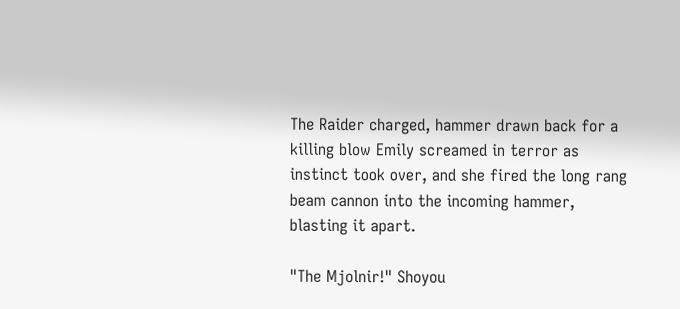The Raider charged, hammer drawn back for a killing blow Emily screamed in terror as instinct took over, and she fired the long rang beam cannon into the incoming hammer, blasting it apart.

"The Mjolnir!" Shoyou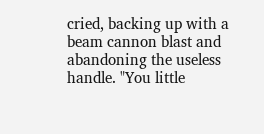cried, backing up with a beam cannon blast and abandoning the useless handle. "You little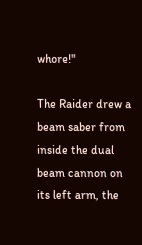whore!"

The Raider drew a beam saber from inside the dual beam cannon on its left arm, the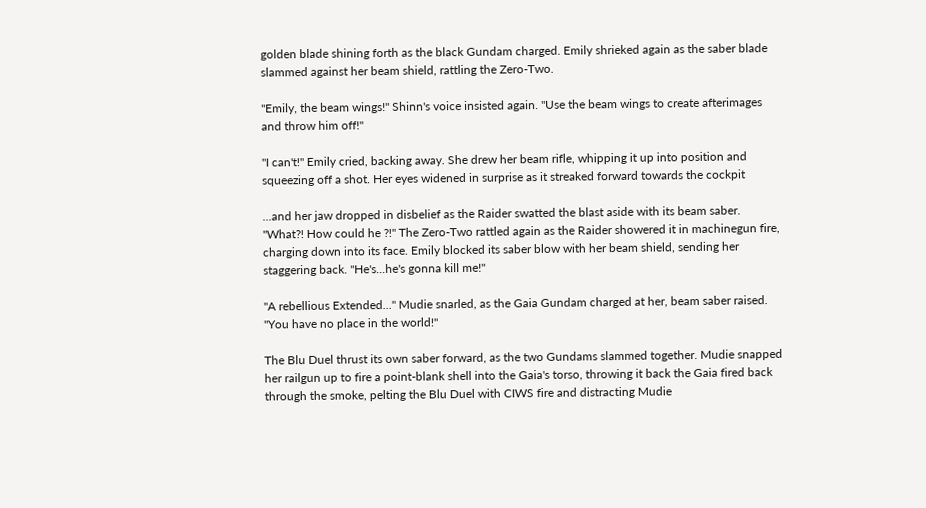golden blade shining forth as the black Gundam charged. Emily shrieked again as the saber blade slammed against her beam shield, rattling the Zero-Two.

"Emily, the beam wings!" Shinn's voice insisted again. "Use the beam wings to create afterimages and throw him off!"

"I can't!" Emily cried, backing away. She drew her beam rifle, whipping it up into position and squeezing off a shot. Her eyes widened in surprise as it streaked forward towards the cockpit

...and her jaw dropped in disbelief as the Raider swatted the blast aside with its beam saber. "What?! How could he ?!" The Zero-Two rattled again as the Raider showered it in machinegun fire, charging down into its face. Emily blocked its saber blow with her beam shield, sending her staggering back. "He's...he's gonna kill me!"

"A rebellious Extended..." Mudie snarled, as the Gaia Gundam charged at her, beam saber raised. "You have no place in the world!"

The Blu Duel thrust its own saber forward, as the two Gundams slammed together. Mudie snapped her railgun up to fire a point-blank shell into the Gaia's torso, throwing it back the Gaia fired back through the smoke, pelting the Blu Duel with CIWS fire and distracting Mudie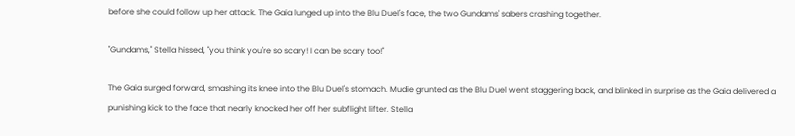before she could follow up her attack. The Gaia lunged up into the Blu Duel's face, the two Gundams' sabers crashing together.

"Gundams," Stella hissed, "you think you're so scary! I can be scary too!"

The Gaia surged forward, smashing its knee into the Blu Duel's stomach. Mudie grunted as the Blu Duel went staggering back, and blinked in surprise as the Gaia delivered a punishing kick to the face that nearly knocked her off her subflight lifter. Stella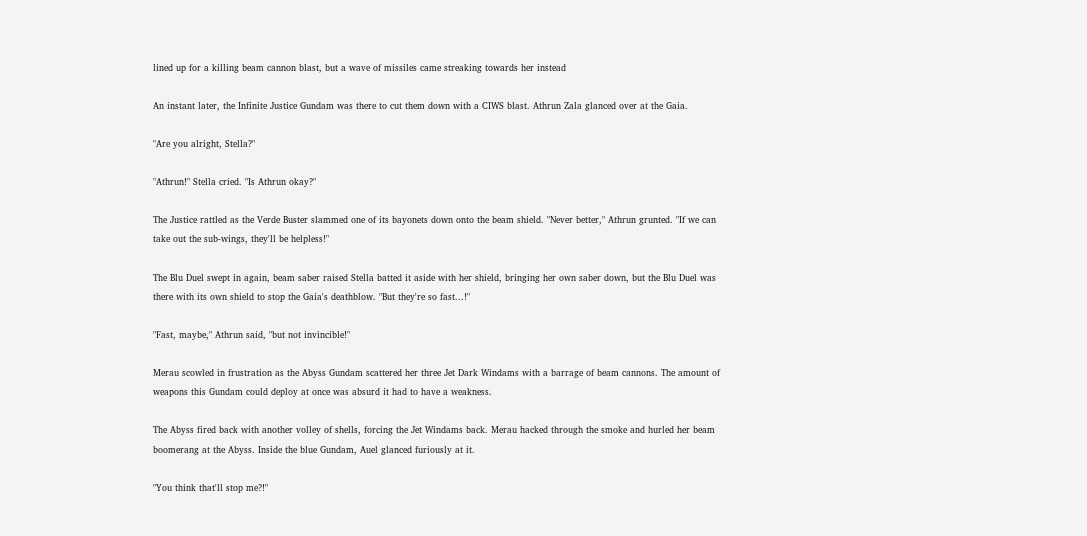lined up for a killing beam cannon blast, but a wave of missiles came streaking towards her instead

An instant later, the Infinite Justice Gundam was there to cut them down with a CIWS blast. Athrun Zala glanced over at the Gaia.

"Are you alright, Stella?"

"Athrun!" Stella cried. "Is Athrun okay?"

The Justice rattled as the Verde Buster slammed one of its bayonets down onto the beam shield. "Never better," Athrun grunted. "If we can take out the sub-wings, they'll be helpless!"

The Blu Duel swept in again, beam saber raised Stella batted it aside with her shield, bringing her own saber down, but the Blu Duel was there with its own shield to stop the Gaia's deathblow. "But they're so fast...!"

"Fast, maybe," Athrun said, "but not invincible!"

Merau scowled in frustration as the Abyss Gundam scattered her three Jet Dark Windams with a barrage of beam cannons. The amount of weapons this Gundam could deploy at once was absurd it had to have a weakness.

The Abyss fired back with another volley of shells, forcing the Jet Windams back. Merau hacked through the smoke and hurled her beam boomerang at the Abyss. Inside the blue Gundam, Auel glanced furiously at it.

"You think that'll stop me?!"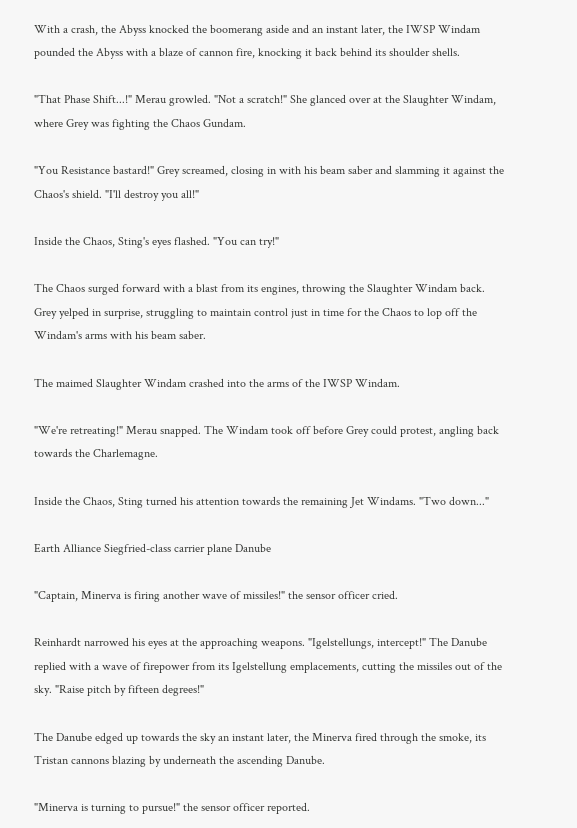With a crash, the Abyss knocked the boomerang aside and an instant later, the IWSP Windam pounded the Abyss with a blaze of cannon fire, knocking it back behind its shoulder shells.

"That Phase Shift...!" Merau growled. "Not a scratch!" She glanced over at the Slaughter Windam, where Grey was fighting the Chaos Gundam.

"You Resistance bastard!" Grey screamed, closing in with his beam saber and slamming it against the Chaos's shield. "I'll destroy you all!"

Inside the Chaos, Sting's eyes flashed. "You can try!"

The Chaos surged forward with a blast from its engines, throwing the Slaughter Windam back. Grey yelped in surprise, struggling to maintain control just in time for the Chaos to lop off the Windam's arms with his beam saber.

The maimed Slaughter Windam crashed into the arms of the IWSP Windam.

"We're retreating!" Merau snapped. The Windam took off before Grey could protest, angling back towards the Charlemagne.

Inside the Chaos, Sting turned his attention towards the remaining Jet Windams. "Two down..."

Earth Alliance Siegfried-class carrier plane Danube

"Captain, Minerva is firing another wave of missiles!" the sensor officer cried.

Reinhardt narrowed his eyes at the approaching weapons. "Igelstellungs, intercept!" The Danube replied with a wave of firepower from its Igelstellung emplacements, cutting the missiles out of the sky. "Raise pitch by fifteen degrees!"

The Danube edged up towards the sky an instant later, the Minerva fired through the smoke, its Tristan cannons blazing by underneath the ascending Danube.

"Minerva is turning to pursue!" the sensor officer reported.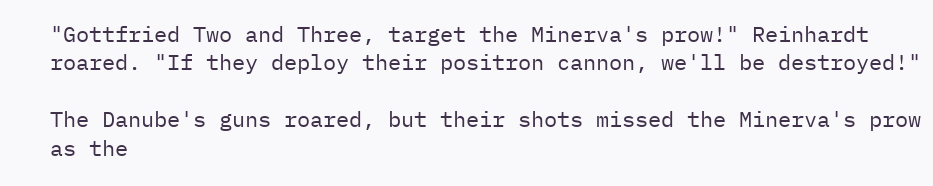"Gottfried Two and Three, target the Minerva's prow!" Reinhardt roared. "If they deploy their positron cannon, we'll be destroyed!"

The Danube's guns roared, but their shots missed the Minerva's prow as the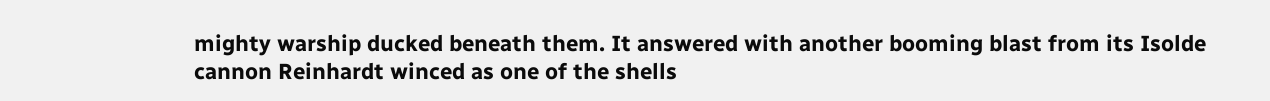mighty warship ducked beneath them. It answered with another booming blast from its Isolde cannon Reinhardt winced as one of the shells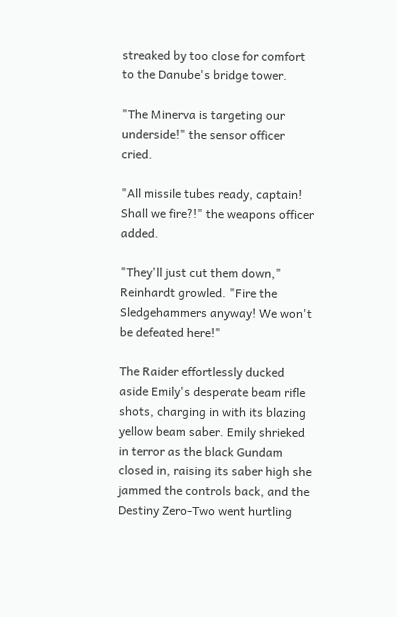streaked by too close for comfort to the Danube's bridge tower.

"The Minerva is targeting our underside!" the sensor officer cried.

"All missile tubes ready, captain! Shall we fire?!" the weapons officer added.

"They'll just cut them down," Reinhardt growled. "Fire the Sledgehammers anyway! We won't be defeated here!"

The Raider effortlessly ducked aside Emily's desperate beam rifle shots, charging in with its blazing yellow beam saber. Emily shrieked in terror as the black Gundam closed in, raising its saber high she jammed the controls back, and the Destiny Zero-Two went hurtling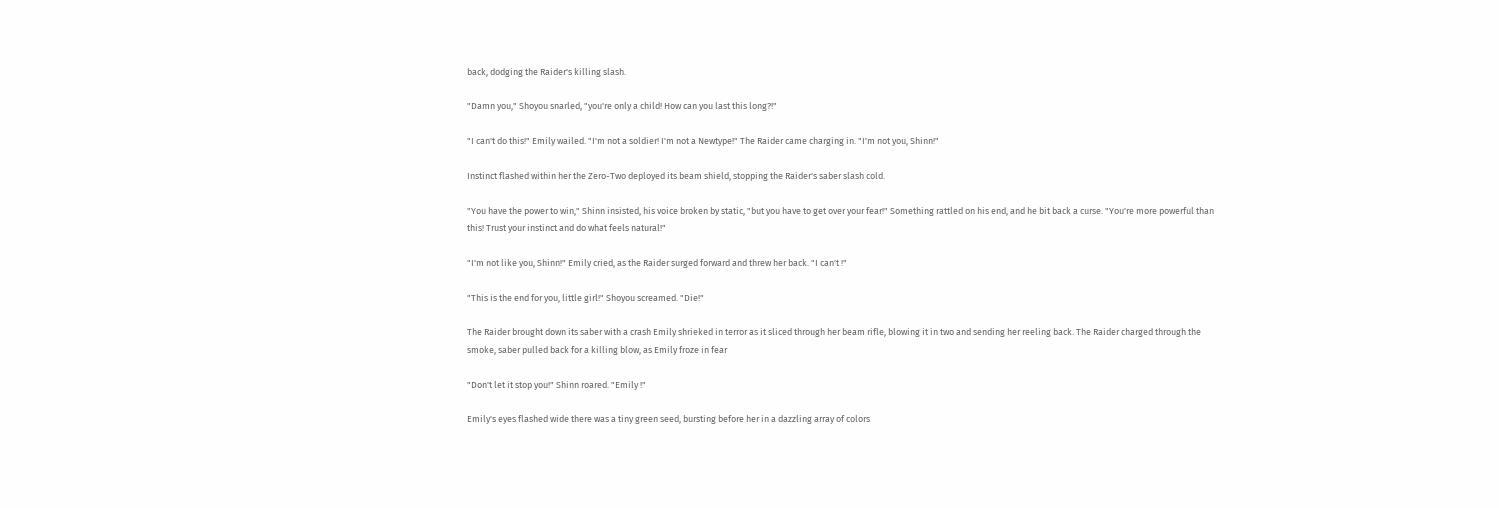back, dodging the Raider's killing slash.

"Damn you," Shoyou snarled, "you're only a child! How can you last this long?!"

"I can't do this!" Emily wailed. "I'm not a soldier! I'm not a Newtype!" The Raider came charging in. "I'm not you, Shinn!"

Instinct flashed within her the Zero-Two deployed its beam shield, stopping the Raider's saber slash cold.

"You have the power to win," Shinn insisted, his voice broken by static, "but you have to get over your fear!" Something rattled on his end, and he bit back a curse. "You're more powerful than this! Trust your instinct and do what feels natural!"

"I'm not like you, Shinn!" Emily cried, as the Raider surged forward and threw her back. "I can't !"

"This is the end for you, little girl!" Shoyou screamed. "Die!"

The Raider brought down its saber with a crash Emily shrieked in terror as it sliced through her beam rifle, blowing it in two and sending her reeling back. The Raider charged through the smoke, saber pulled back for a killing blow, as Emily froze in fear

"Don't let it stop you!" Shinn roared. "Emily !"

Emily's eyes flashed wide there was a tiny green seed, bursting before her in a dazzling array of colors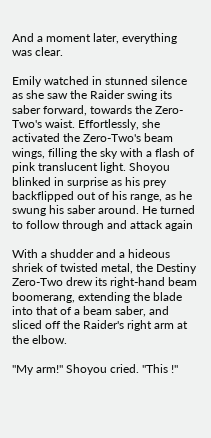And a moment later, everything was clear.

Emily watched in stunned silence as she saw the Raider swing its saber forward, towards the Zero-Two's waist. Effortlessly, she activated the Zero-Two's beam wings, filling the sky with a flash of pink translucent light. Shoyou blinked in surprise as his prey backflipped out of his range, as he swung his saber around. He turned to follow through and attack again

With a shudder and a hideous shriek of twisted metal, the Destiny Zero-Two drew its right-hand beam boomerang, extending the blade into that of a beam saber, and sliced off the Raider's right arm at the elbow.

"My arm!" Shoyou cried. "This !"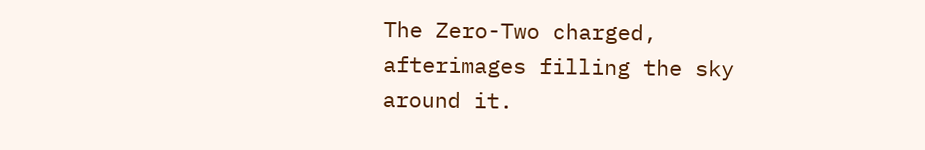The Zero-Two charged, afterimages filling the sky around it.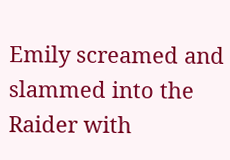Emily screamed and slammed into the Raider with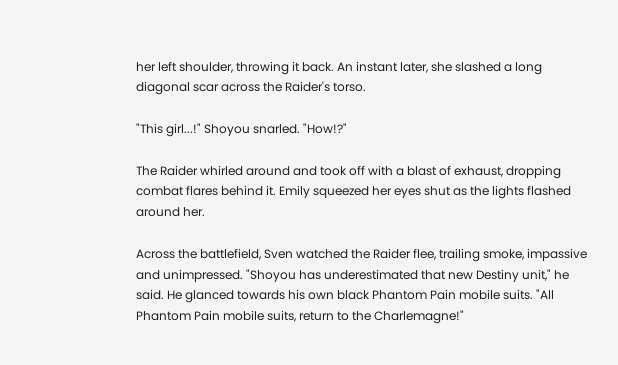her left shoulder, throwing it back. An instant later, she slashed a long diagonal scar across the Raider's torso.

"This girl...!" Shoyou snarled. "How!?"

The Raider whirled around and took off with a blast of exhaust, dropping combat flares behind it. Emily squeezed her eyes shut as the lights flashed around her.

Across the battlefield, Sven watched the Raider flee, trailing smoke, impassive and unimpressed. "Shoyou has underestimated that new Destiny unit," he said. He glanced towards his own black Phantom Pain mobile suits. "All Phantom Pain mobile suits, return to the Charlemagne!"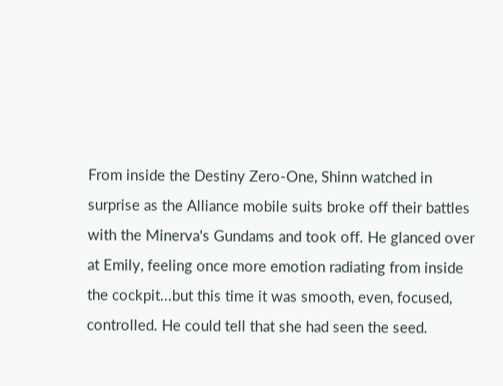From inside the Destiny Zero-One, Shinn watched in surprise as the Alliance mobile suits broke off their battles with the Minerva's Gundams and took off. He glanced over at Emily, feeling once more emotion radiating from inside the cockpit...but this time it was smooth, even, focused, controlled. He could tell that she had seen the seed.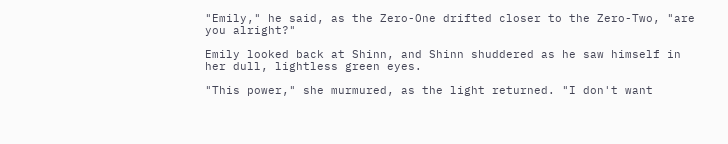"Emily," he said, as the Zero-One drifted closer to the Zero-Two, "are you alright?"

Emily looked back at Shinn, and Shinn shuddered as he saw himself in her dull, lightless green eyes.

"This power," she murmured, as the light returned. "I don't want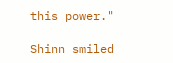this power."

Shinn smiled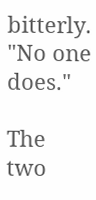bitterly. "No one does."

The two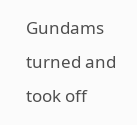Gundams turned and took off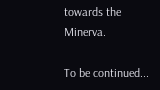towards the Minerva.

To be continued...